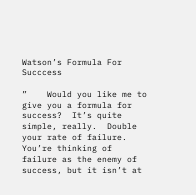Watson’s Formula For Succcess

”    Would you like me to give you a formula for success?  It’s quite simple, really.  Double your rate of failure.  You’re thinking of failure as the enemy of success, but it isn’t at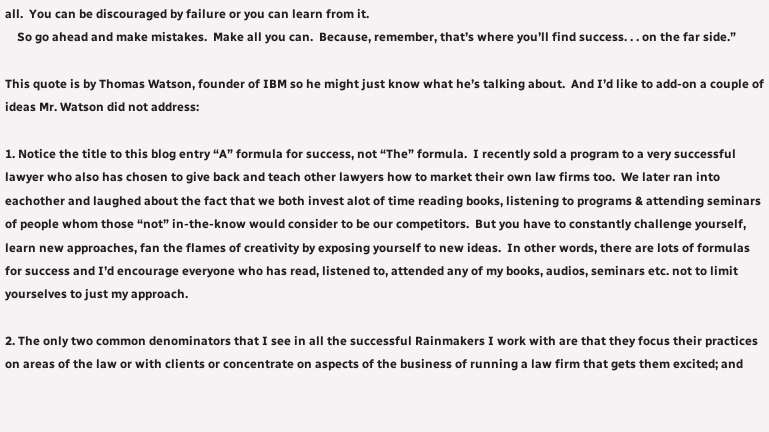all.  You can be discouraged by failure or you can learn from it.
    So go ahead and make mistakes.  Make all you can.  Because, remember, that’s where you’ll find success. . . on the far side.”

This quote is by Thomas Watson, founder of IBM so he might just know what he’s talking about.  And I’d like to add-on a couple of ideas Mr. Watson did not address:

1. Notice the title to this blog entry “A” formula for success, not “The” formula.  I recently sold a program to a very successful lawyer who also has chosen to give back and teach other lawyers how to market their own law firms too.  We later ran into eachother and laughed about the fact that we both invest alot of time reading books, listening to programs & attending seminars of people whom those “not” in-the-know would consider to be our competitors.  But you have to constantly challenge yourself, learn new approaches, fan the flames of creativity by exposing yourself to new ideas.  In other words, there are lots of formulas for success and I’d encourage everyone who has read, listened to, attended any of my books, audios, seminars etc. not to limit yourselves to just my approach.

2. The only two common denominators that I see in all the successful Rainmakers I work with are that they focus their practices on areas of the law or with clients or concentrate on aspects of the business of running a law firm that gets them excited; and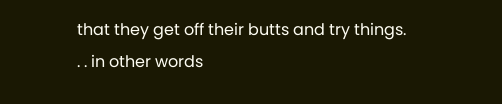that they get off their butts and try things. . . in other words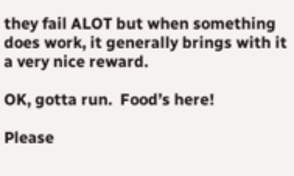they fail ALOT but when something does work, it generally brings with it a very nice reward.

OK, gotta run.  Food’s here!

Please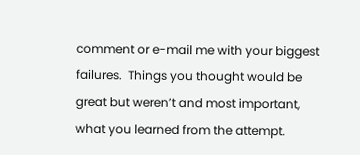comment or e-mail me with your biggest failures.  Things you thought would be great but weren’t and most important, what you learned from the attempt.